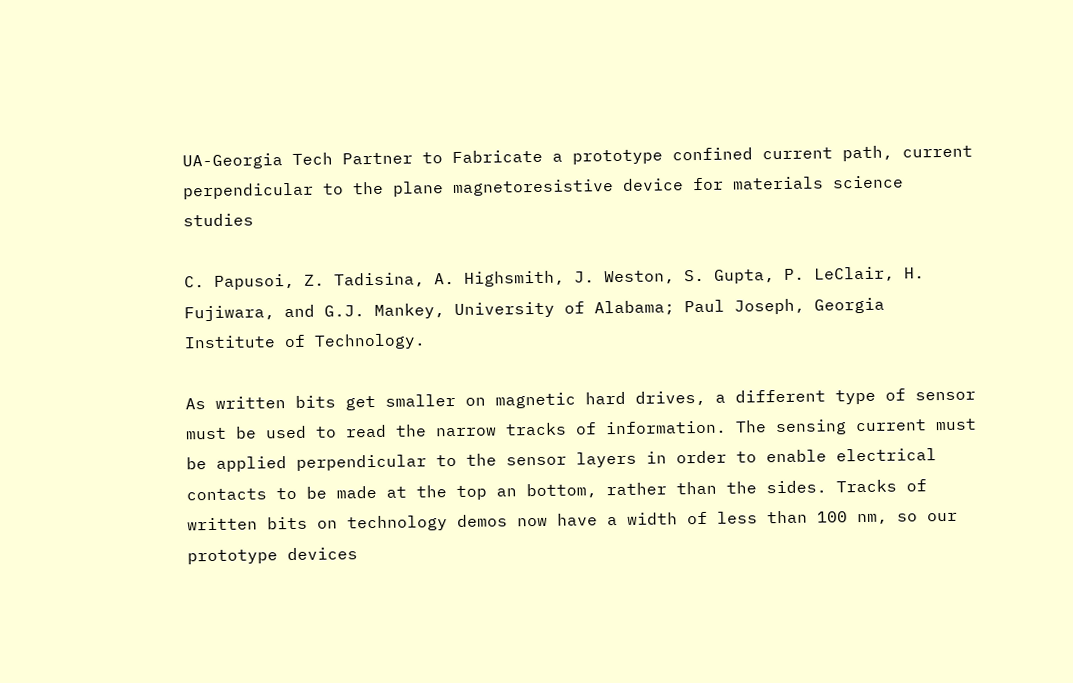UA-Georgia Tech Partner to Fabricate a prototype confined current path, current perpendicular to the plane magnetoresistive device for materials science studies

C. Papusoi, Z. Tadisina, A. Highsmith, J. Weston, S. Gupta, P. LeClair, H. Fujiwara, and G.J. Mankey, University of Alabama; Paul Joseph, Georgia Institute of Technology.

As written bits get smaller on magnetic hard drives, a different type of sensor must be used to read the narrow tracks of information. The sensing current must be applied perpendicular to the sensor layers in order to enable electrical contacts to be made at the top an bottom, rather than the sides. Tracks of written bits on technology demos now have a width of less than 100 nm, so our prototype devices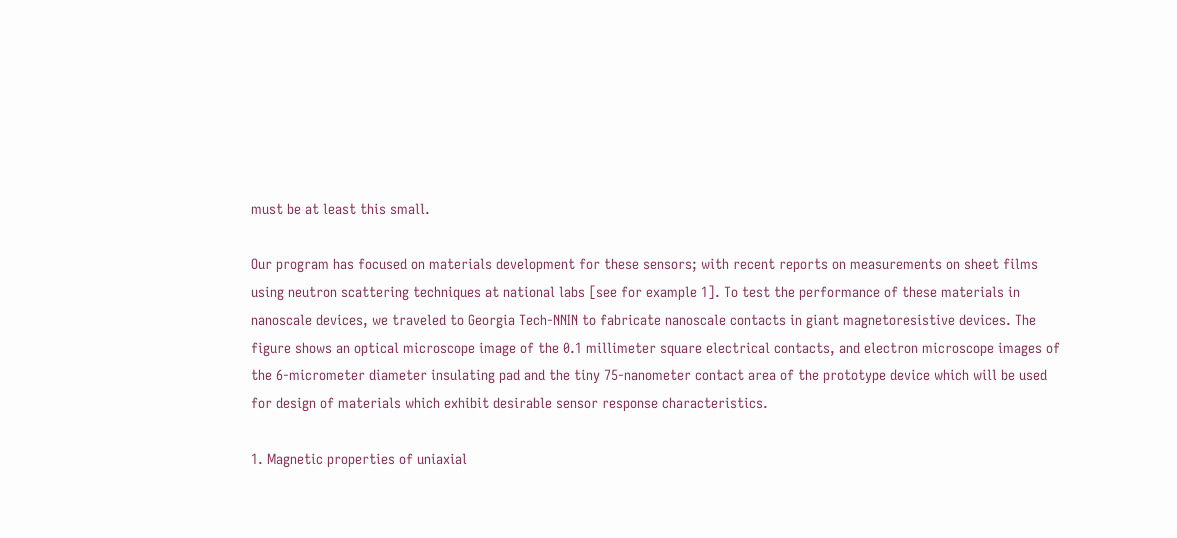must be at least this small.

Our program has focused on materials development for these sensors; with recent reports on measurements on sheet films using neutron scattering techniques at national labs [see for example 1]. To test the performance of these materials in nanoscale devices, we traveled to Georgia Tech-NNIN to fabricate nanoscale contacts in giant magnetoresistive devices. The figure shows an optical microscope image of the 0.1 millimeter square electrical contacts, and electron microscope images of the 6-micrometer diameter insulating pad and the tiny 75-nanometer contact area of the prototype device which will be used for design of materials which exhibit desirable sensor response characteristics.

1. Magnetic properties of uniaxial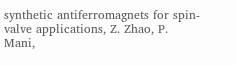synthetic antiferromagnets for spin-valve applications, Z. Zhao, P. Mani,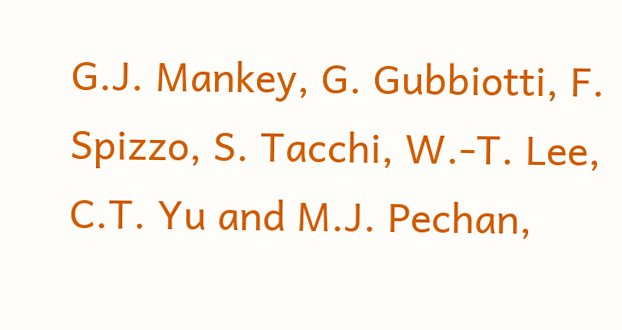G.J. Mankey, G. Gubbiotti, F. Spizzo, S. Tacchi, W.-T. Lee, C.T. Yu and M.J. Pechan,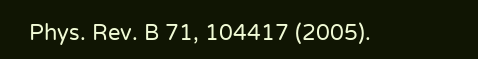Phys. Rev. B 71, 104417 (2005).